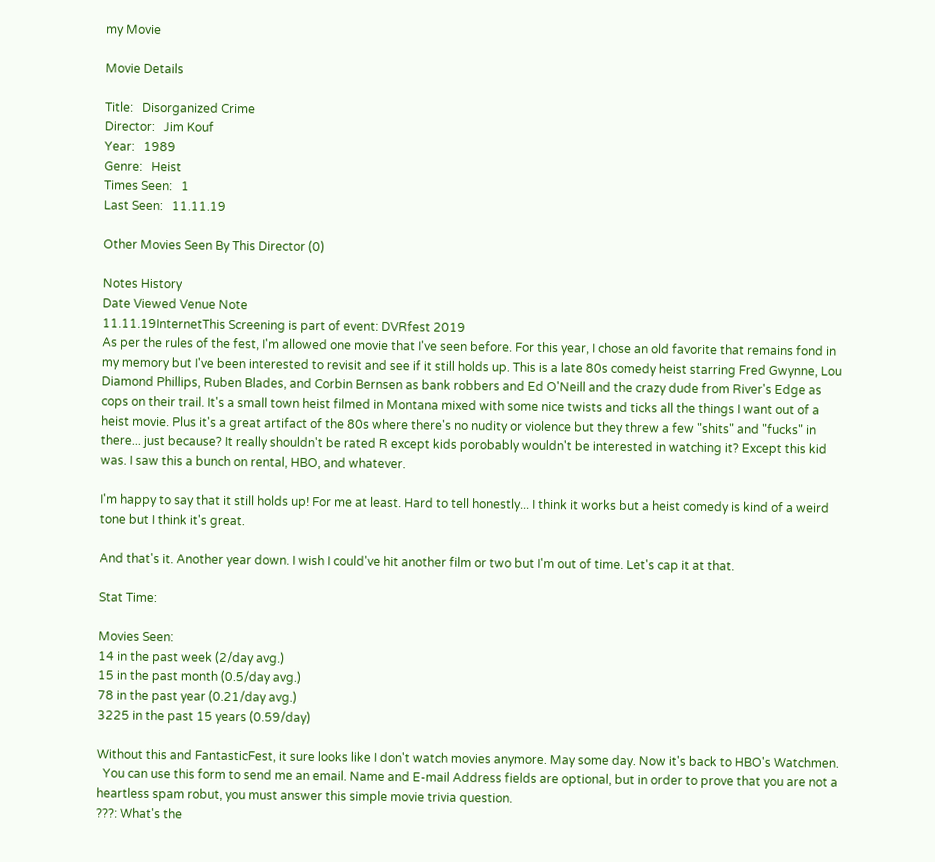my Movie

Movie Details

Title:   Disorganized Crime
Director:   Jim Kouf
Year:   1989
Genre:   Heist
Times Seen:   1
Last Seen:   11.11.19

Other Movies Seen By This Director (0)

Notes History
Date Viewed Venue Note
11.11.19InternetThis Screening is part of event: DVRfest 2019
As per the rules of the fest, I'm allowed one movie that I've seen before. For this year, I chose an old favorite that remains fond in my memory but I've been interested to revisit and see if it still holds up. This is a late 80s comedy heist starring Fred Gwynne, Lou Diamond Phillips, Ruben Blades, and Corbin Bernsen as bank robbers and Ed O'Neill and the crazy dude from River's Edge as cops on their trail. It's a small town heist filmed in Montana mixed with some nice twists and ticks all the things I want out of a heist movie. Plus it's a great artifact of the 80s where there's no nudity or violence but they threw a few "shits" and "fucks" in there... just because? It really shouldn't be rated R except kids porobably wouldn't be interested in watching it? Except this kid was. I saw this a bunch on rental, HBO, and whatever.

I'm happy to say that it still holds up! For me at least. Hard to tell honestly... I think it works but a heist comedy is kind of a weird tone but I think it's great.

And that's it. Another year down. I wish I could've hit another film or two but I'm out of time. Let's cap it at that.

Stat Time:

Movies Seen:
14 in the past week (2/day avg.)
15 in the past month (0.5/day avg.)
78 in the past year (0.21/day avg.)
3225 in the past 15 years (0.59/day)

Without this and FantasticFest, it sure looks like I don't watch movies anymore. May some day. Now it's back to HBO's Watchmen.
  You can use this form to send me an email. Name and E-mail Address fields are optional, but in order to prove that you are not a heartless spam robut, you must answer this simple movie trivia question.
???: What's the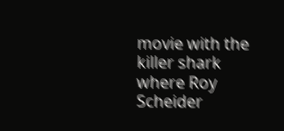movie with the killer shark where Roy Scheider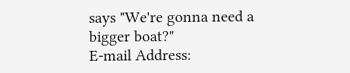says "We're gonna need a bigger boat?"
E-mail Address: